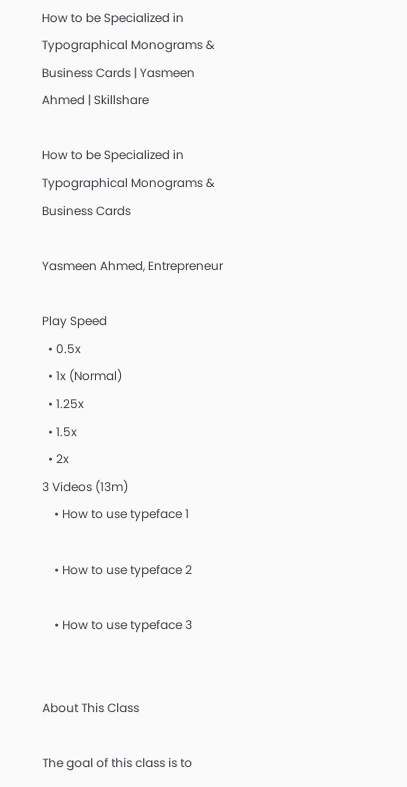How to be Specialized in Typographical Monograms & Business Cards | Yasmeen Ahmed | Skillshare

How to be Specialized in Typographical Monograms & Business Cards

Yasmeen Ahmed, Entrepreneur

Play Speed
  • 0.5x
  • 1x (Normal)
  • 1.25x
  • 1.5x
  • 2x
3 Videos (13m)
    • How to use typeface 1

    • How to use typeface 2

    • How to use typeface 3


About This Class

The goal of this class is to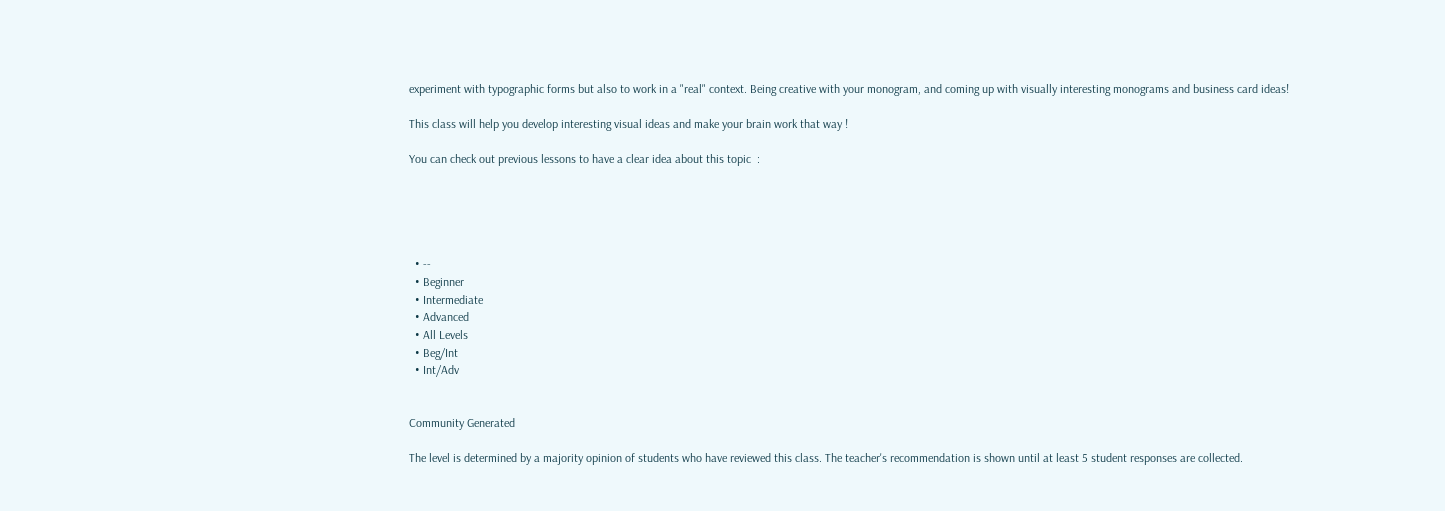experiment with typographic forms but also to work in a "real" context. Being creative with your monogram, and coming up with visually interesting monograms and business card ideas!

This class will help you develop interesting visual ideas and make your brain work that way !

You can check out previous lessons to have a clear idea about this topic  :





  • --
  • Beginner
  • Intermediate
  • Advanced
  • All Levels
  • Beg/Int
  • Int/Adv


Community Generated

The level is determined by a majority opinion of students who have reviewed this class. The teacher's recommendation is shown until at least 5 student responses are collected.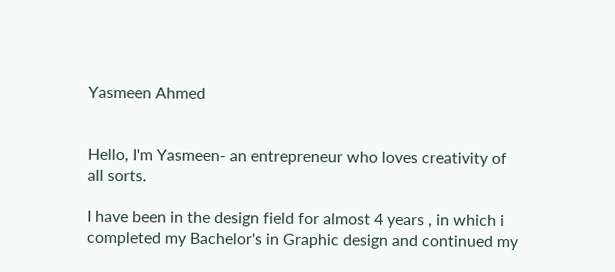Yasmeen Ahmed


Hello, I'm Yasmeen- an entrepreneur who loves creativity of all sorts.

I have been in the design field for almost 4 years , in which i completed my Bachelor's in Graphic design and continued my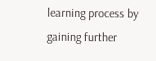learning process by gaining further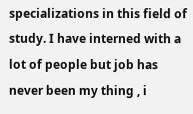specializations in this field of study. I have interned with a lot of people but job has never been my thing , i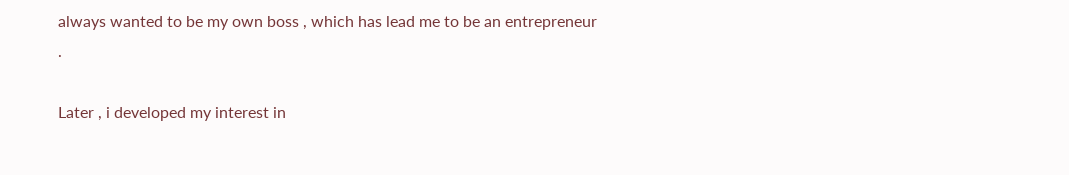always wanted to be my own boss , which has lead me to be an entrepreneur .

Later , i developed my interest in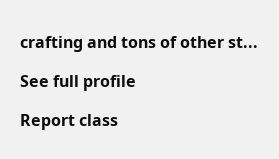crafting and tons of other st...

See full profile

Report class